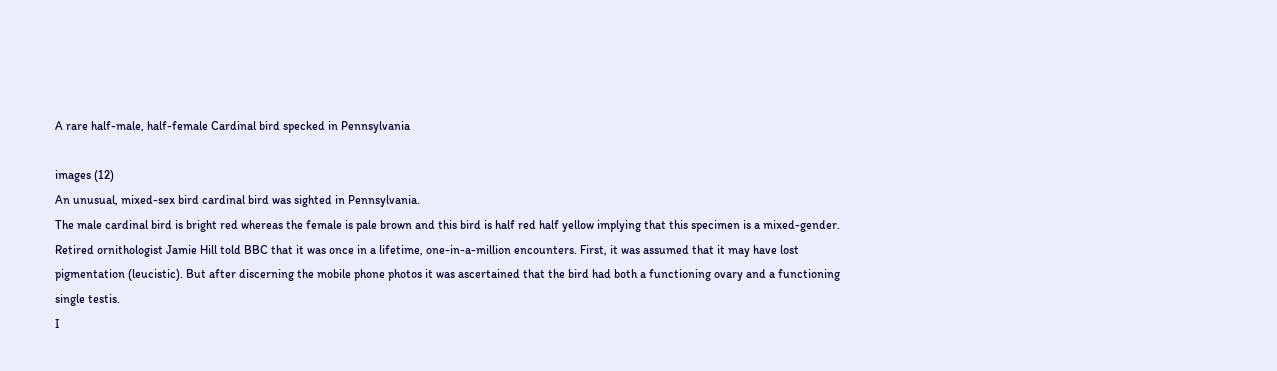A rare half-male, half-female Cardinal bird specked in Pennsylvania

images (12)
An unusual, mixed-sex bird cardinal bird was sighted in Pennsylvania.
The male cardinal bird is bright red whereas the female is pale brown and this bird is half red half yellow implying that this specimen is a mixed-gender.
Retired ornithologist Jamie Hill told BBC that it was once in a lifetime, one-in-a-million encounters. First, it was assumed that it may have lost pigmentation (leucistic). But after discerning the mobile phone photos it was ascertained that the bird had both a functioning ovary and a functioning single testis.
I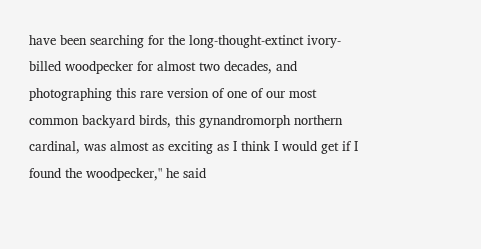have been searching for the long-thought-extinct ivory-billed woodpecker for almost two decades, and photographing this rare version of one of our most common backyard birds, this gynandromorph northern cardinal, was almost as exciting as I think I would get if I found the woodpecker," he said